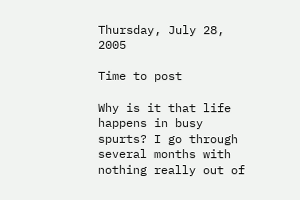Thursday, July 28, 2005

Time to post

Why is it that life happens in busy spurts? I go through several months with nothing really out of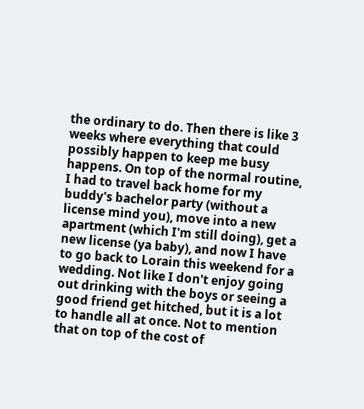the ordinary to do. Then there is like 3 weeks where everything that could possibly happen to keep me busy happens. On top of the normal routine, I had to travel back home for my buddy's bachelor party (without a license mind you), move into a new apartment (which I'm still doing), get a new license (ya baby), and now I have to go back to Lorain this weekend for a wedding. Not like I don't enjoy going out drinking with the boys or seeing a good friend get hitched, but it is a lot to handle all at once. Not to mention that on top of the cost of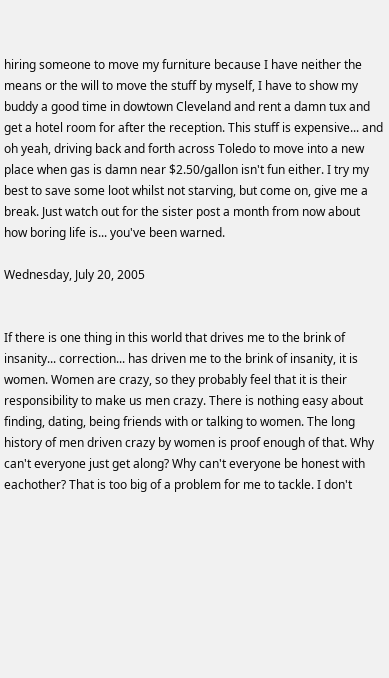hiring someone to move my furniture because I have neither the means or the will to move the stuff by myself, I have to show my buddy a good time in dowtown Cleveland and rent a damn tux and get a hotel room for after the reception. This stuff is expensive... and oh yeah, driving back and forth across Toledo to move into a new place when gas is damn near $2.50/gallon isn't fun either. I try my best to save some loot whilst not starving, but come on, give me a break. Just watch out for the sister post a month from now about how boring life is... you've been warned.

Wednesday, July 20, 2005


If there is one thing in this world that drives me to the brink of insanity... correction... has driven me to the brink of insanity, it is women. Women are crazy, so they probably feel that it is their responsibility to make us men crazy. There is nothing easy about finding, dating, being friends with or talking to women. The long history of men driven crazy by women is proof enough of that. Why can't everyone just get along? Why can't everyone be honest with eachother? That is too big of a problem for me to tackle. I don't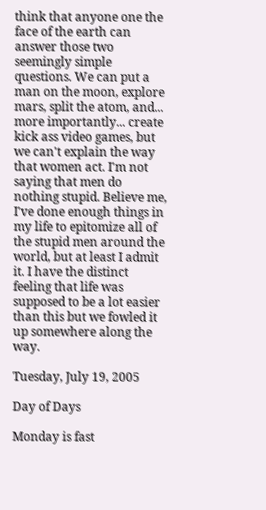think that anyone one the face of the earth can answer those two seemingly simple questions. We can put a man on the moon, explore mars, split the atom, and... more importantly... create kick ass video games, but we can't explain the way that women act. I'm not saying that men do nothing stupid. Believe me, I've done enough things in my life to epitomize all of the stupid men around the world, but at least I admit it. I have the distinct feeling that life was supposed to be a lot easier than this but we fowled it up somewhere along the way.

Tuesday, July 19, 2005

Day of Days

Monday is fast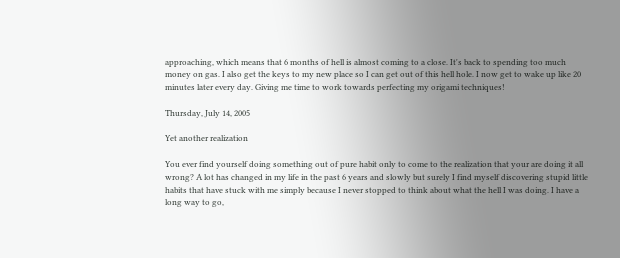approaching, which means that 6 months of hell is almost coming to a close. It's back to spending too much money on gas. I also get the keys to my new place so I can get out of this hell hole. I now get to wake up like 20 minutes later every day. Giving me time to work towards perfecting my origami techniques!

Thursday, July 14, 2005

Yet another realization

You ever find yourself doing something out of pure habit only to come to the realization that your are doing it all wrong? A lot has changed in my life in the past 6 years and slowly but surely I find myself discovering stupid little habits that have stuck with me simply because I never stopped to think about what the hell I was doing. I have a long way to go,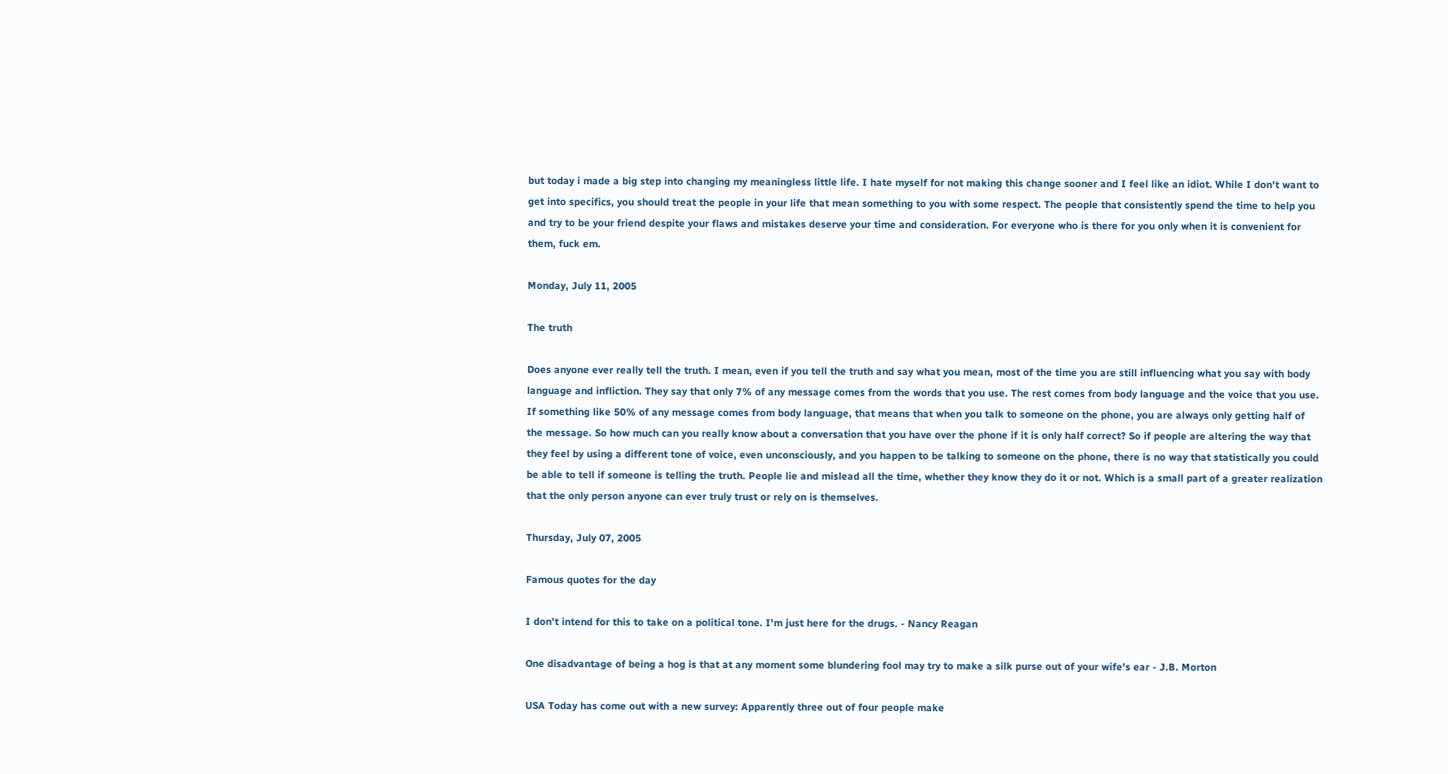but today i made a big step into changing my meaningless little life. I hate myself for not making this change sooner and I feel like an idiot. While I don't want to get into specifics, you should treat the people in your life that mean something to you with some respect. The people that consistently spend the time to help you and try to be your friend despite your flaws and mistakes deserve your time and consideration. For everyone who is there for you only when it is convenient for them, fuck em.

Monday, July 11, 2005

The truth

Does anyone ever really tell the truth. I mean, even if you tell the truth and say what you mean, most of the time you are still influencing what you say with body language and infliction. They say that only 7% of any message comes from the words that you use. The rest comes from body language and the voice that you use. If something like 50% of any message comes from body language, that means that when you talk to someone on the phone, you are always only getting half of the message. So how much can you really know about a conversation that you have over the phone if it is only half correct? So if people are altering the way that they feel by using a different tone of voice, even unconsciously, and you happen to be talking to someone on the phone, there is no way that statistically you could be able to tell if someone is telling the truth. People lie and mislead all the time, whether they know they do it or not. Which is a small part of a greater realization that the only person anyone can ever truly trust or rely on is themselves.

Thursday, July 07, 2005

Famous quotes for the day

I don't intend for this to take on a political tone. I'm just here for the drugs. - Nancy Reagan

One disadvantage of being a hog is that at any moment some blundering fool may try to make a silk purse out of your wife's ear - J.B. Morton

USA Today has come out with a new survey: Apparently three out of four people make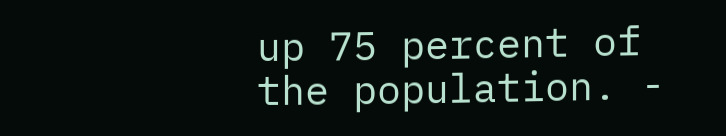up 75 percent of the population. -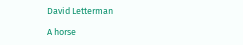David Letterman

A horse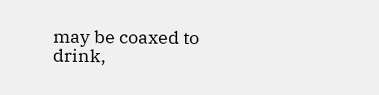may be coaxed to drink,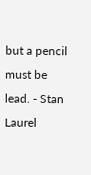but a pencil must be lead. - Stan Laurel